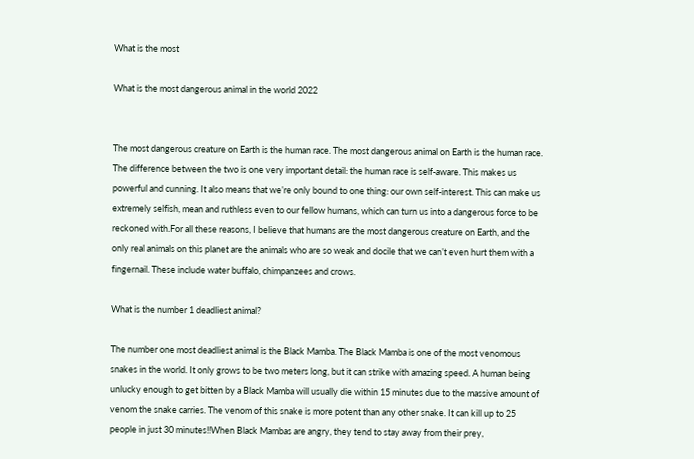What is the most

What is the most dangerous animal in the world 2022


The most dangerous creature on Earth is the human race. The most dangerous animal on Earth is the human race. The difference between the two is one very important detail: the human race is self-aware. This makes us powerful and cunning. It also means that we’re only bound to one thing: our own self-interest. This can make us extremely selfish, mean and ruthless even to our fellow humans, which can turn us into a dangerous force to be reckoned with.For all these reasons, I believe that humans are the most dangerous creature on Earth, and the only real animals on this planet are the animals who are so weak and docile that we can’t even hurt them with a fingernail. These include water buffalo, chimpanzees and crows.

What is the number 1 deadliest animal?

The number one most deadliest animal is the Black Mamba. The Black Mamba is one of the most venomous snakes in the world. It only grows to be two meters long, but it can strike with amazing speed. A human being unlucky enough to get bitten by a Black Mamba will usually die within 15 minutes due to the massive amount of venom the snake carries. The venom of this snake is more potent than any other snake. It can kill up to 25 people in just 30 minutes!!When Black Mambas are angry, they tend to stay away from their prey,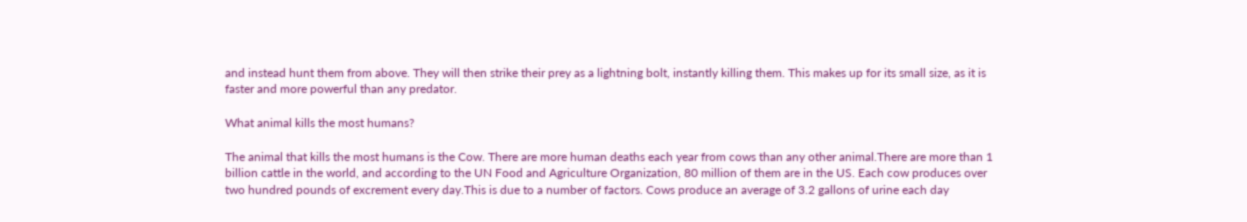and instead hunt them from above. They will then strike their prey as a lightning bolt, instantly killing them. This makes up for its small size, as it is faster and more powerful than any predator.

What animal kills the most humans?

The animal that kills the most humans is the Cow. There are more human deaths each year from cows than any other animal.There are more than 1 billion cattle in the world, and according to the UN Food and Agriculture Organization, 80 million of them are in the US. Each cow produces over two hundred pounds of excrement every day.This is due to a number of factors. Cows produce an average of 3.2 gallons of urine each day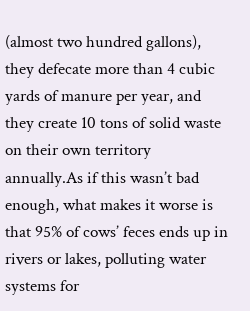(almost two hundred gallons), they defecate more than 4 cubic yards of manure per year, and they create 10 tons of solid waste on their own territory annually.As if this wasn’t bad enough, what makes it worse is that 95% of cows’ feces ends up in rivers or lakes, polluting water systems for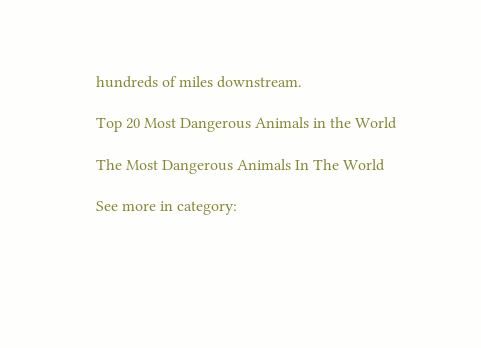hundreds of miles downstream.

Top 20 Most Dangerous Animals in the World

The Most Dangerous Animals In The World

See more in category: